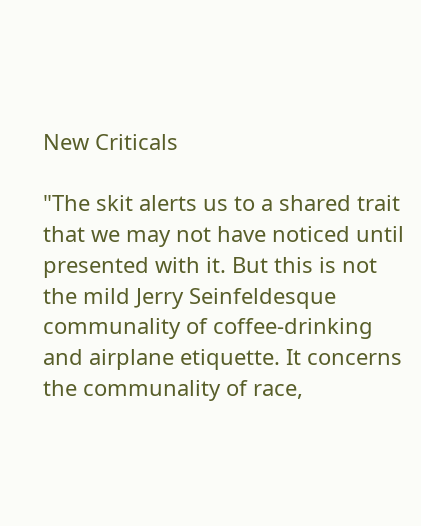New Criticals

"The skit alerts us to a shared trait that we may not have noticed until presented with it. But this is not the mild Jerry Seinfeldesque communality of coffee-drinking and airplane etiquette. It concerns the communality of race,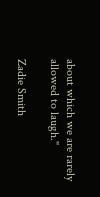about which we are rarely allowed to laugh."

Zadie Smith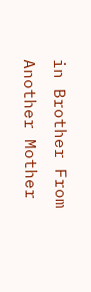in Brother From Another Mother